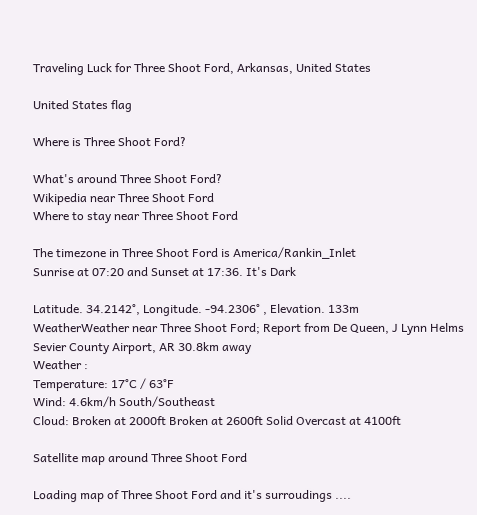Traveling Luck for Three Shoot Ford, Arkansas, United States

United States flag

Where is Three Shoot Ford?

What's around Three Shoot Ford?
Wikipedia near Three Shoot Ford
Where to stay near Three Shoot Ford

The timezone in Three Shoot Ford is America/Rankin_Inlet
Sunrise at 07:20 and Sunset at 17:36. It's Dark

Latitude. 34.2142°, Longitude. -94.2306° , Elevation. 133m
WeatherWeather near Three Shoot Ford; Report from De Queen, J Lynn Helms Sevier County Airport, AR 30.8km away
Weather :
Temperature: 17°C / 63°F
Wind: 4.6km/h South/Southeast
Cloud: Broken at 2000ft Broken at 2600ft Solid Overcast at 4100ft

Satellite map around Three Shoot Ford

Loading map of Three Shoot Ford and it's surroudings ....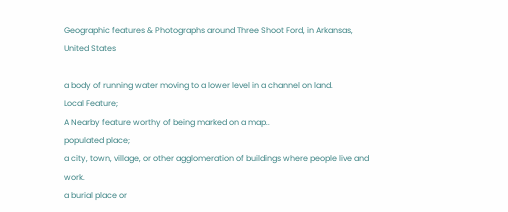Geographic features & Photographs around Three Shoot Ford, in Arkansas, United States

a body of running water moving to a lower level in a channel on land.
Local Feature;
A Nearby feature worthy of being marked on a map..
populated place;
a city, town, village, or other agglomeration of buildings where people live and work.
a burial place or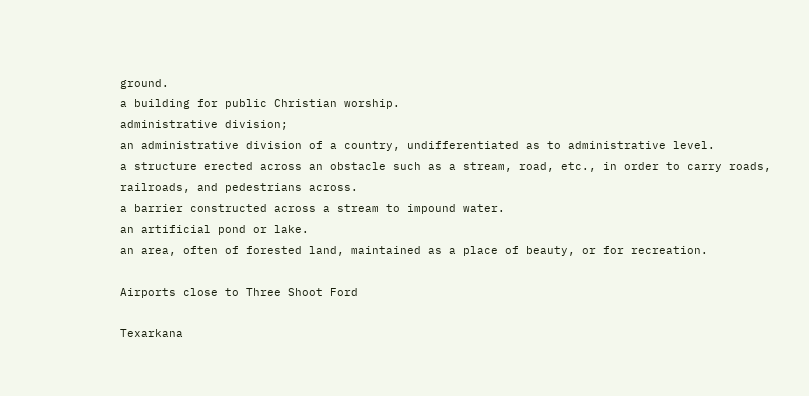ground.
a building for public Christian worship.
administrative division;
an administrative division of a country, undifferentiated as to administrative level.
a structure erected across an obstacle such as a stream, road, etc., in order to carry roads, railroads, and pedestrians across.
a barrier constructed across a stream to impound water.
an artificial pond or lake.
an area, often of forested land, maintained as a place of beauty, or for recreation.

Airports close to Three Shoot Ford

Texarkana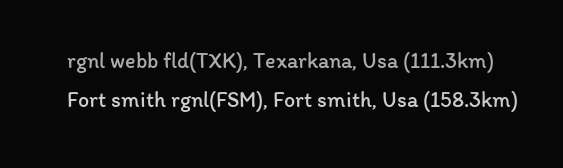rgnl webb fld(TXK), Texarkana, Usa (111.3km)
Fort smith rgnl(FSM), Fort smith, Usa (158.3km)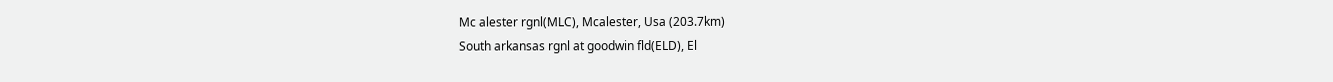Mc alester rgnl(MLC), Mcalester, Usa (203.7km)
South arkansas rgnl at goodwin fld(ELD), El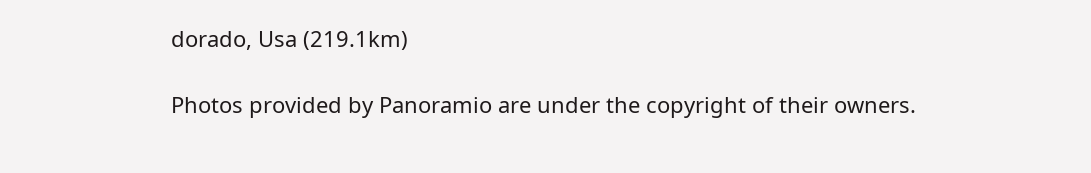dorado, Usa (219.1km)

Photos provided by Panoramio are under the copyright of their owners.